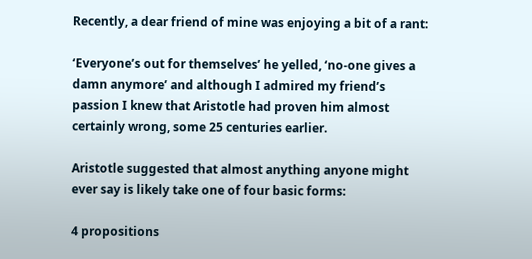Recently, a dear friend of mine was enjoying a bit of a rant:

‘Everyone’s out for themselves’ he yelled, ‘no-one gives a damn anymore’ and although I admired my friend’s passion I knew that Aristotle had proven him almost certainly wrong, some 25 centuries earlier.

Aristotle suggested that almost anything anyone might ever say is likely take one of four basic forms:

4 propositions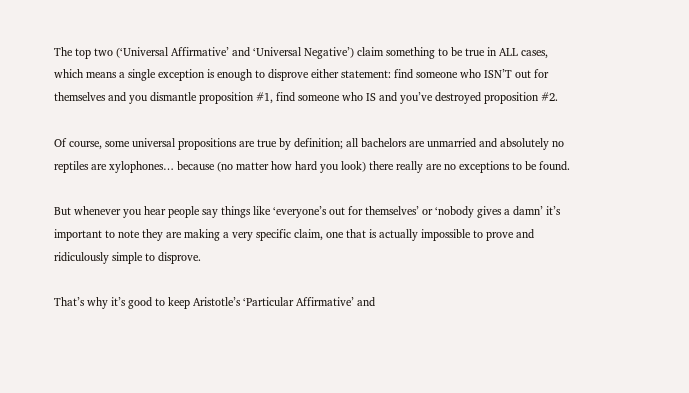The top two (‘Universal Affirmative’ and ‘Universal Negative’) claim something to be true in ALL cases, which means a single exception is enough to disprove either statement: find someone who ISN’T out for themselves and you dismantle proposition #1, find someone who IS and you’ve destroyed proposition #2.

Of course, some universal propositions are true by definition; all bachelors are unmarried and absolutely no reptiles are xylophones… because (no matter how hard you look) there really are no exceptions to be found.

But whenever you hear people say things like ‘everyone’s out for themselves’ or ‘nobody gives a damn’ it’s important to note they are making a very specific claim, one that is actually impossible to prove and ridiculously simple to disprove.

That’s why it’s good to keep Aristotle’s ‘Particular Affirmative’ and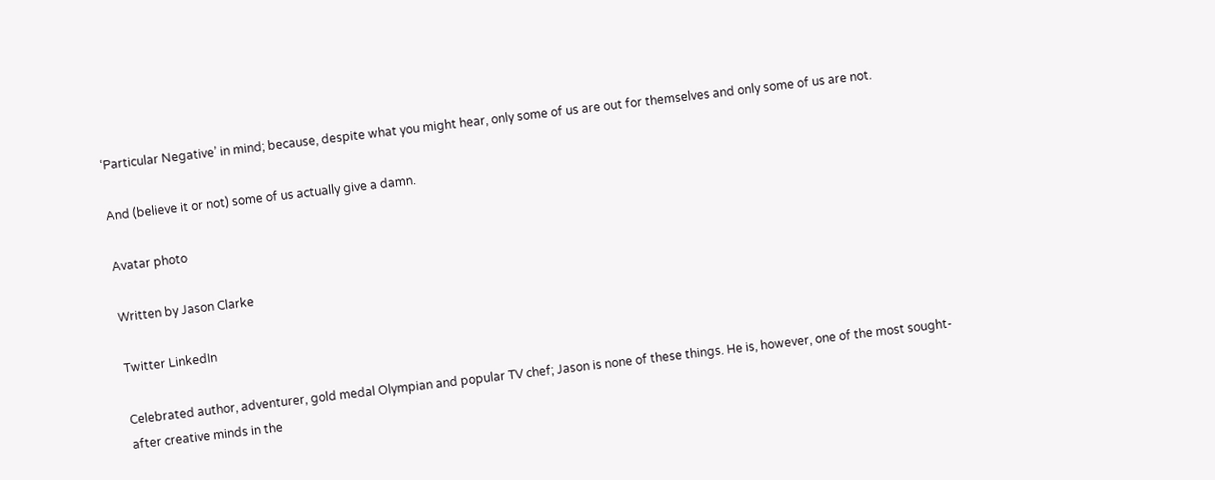‘Particular Negative’ in mind; because, despite what you might hear, only some of us are out for themselves and only some of us are not.

And (believe it or not) some of us actually give a damn.

Avatar photo

Written by Jason Clarke

Twitter LinkedIn

Celebrated author, adventurer, gold medal Olympian and popular TV chef; Jason is none of these things. He is, however, one of the most sought-after creative minds in the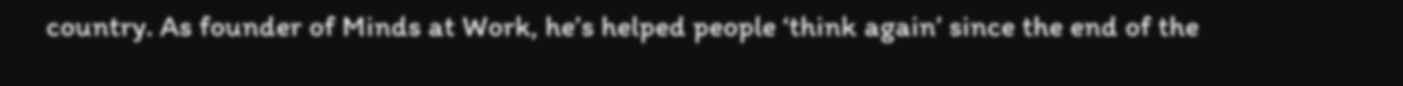country. As founder of Minds at Work, he’s helped people ‘think again’ since the end of the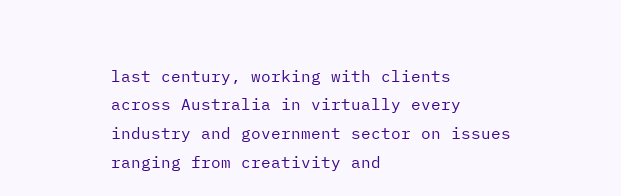last century, working with clients across Australia in virtually every industry and government sector on issues ranging from creativity and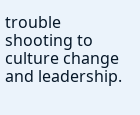trouble shooting to culture change and leadership.